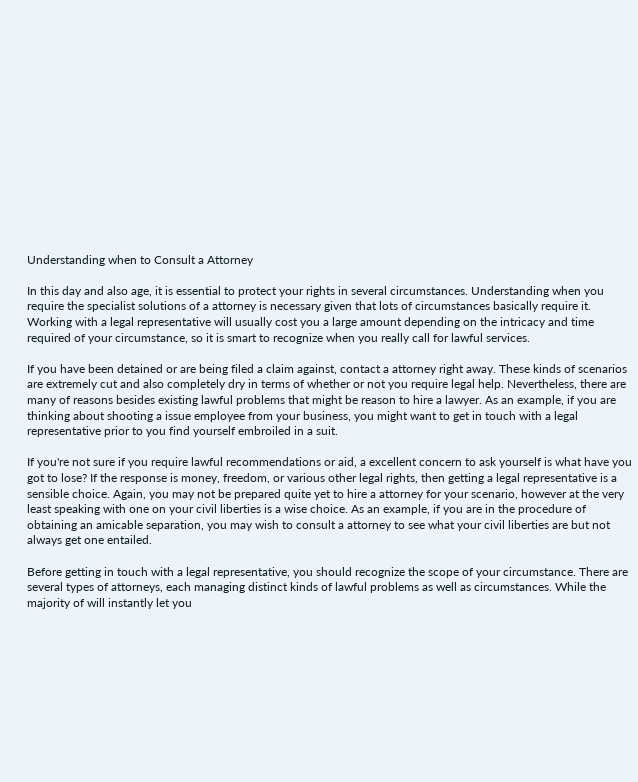Understanding when to Consult a Attorney

In this day and also age, it is essential to protect your rights in several circumstances. Understanding when you require the specialist solutions of a attorney is necessary given that lots of circumstances basically require it. Working with a legal representative will usually cost you a large amount depending on the intricacy and time required of your circumstance, so it is smart to recognize when you really call for lawful services.

If you have been detained or are being filed a claim against, contact a attorney right away. These kinds of scenarios are extremely cut and also completely dry in terms of whether or not you require legal help. Nevertheless, there are many of reasons besides existing lawful problems that might be reason to hire a lawyer. As an example, if you are thinking about shooting a issue employee from your business, you might want to get in touch with a legal representative prior to you find yourself embroiled in a suit.

If you're not sure if you require lawful recommendations or aid, a excellent concern to ask yourself is what have you got to lose? If the response is money, freedom, or various other legal rights, then getting a legal representative is a sensible choice. Again, you may not be prepared quite yet to hire a attorney for your scenario, however at the very least speaking with one on your civil liberties is a wise choice. As an example, if you are in the procedure of obtaining an amicable separation, you may wish to consult a attorney to see what your civil liberties are but not always get one entailed.

Before getting in touch with a legal representative, you should recognize the scope of your circumstance. There are several types of attorneys, each managing distinct kinds of lawful problems as well as circumstances. While the majority of will instantly let you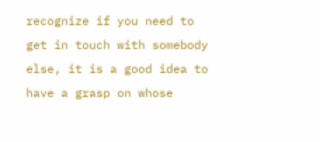recognize if you need to get in touch with somebody else, it is a good idea to have a grasp on whose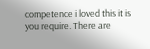competence i loved this it is you require. There are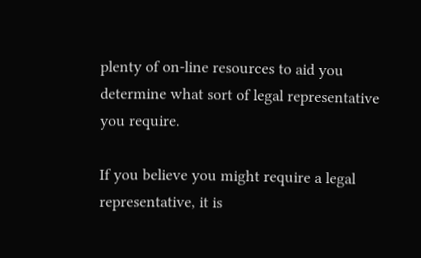plenty of on-line resources to aid you determine what sort of legal representative you require.

If you believe you might require a legal representative, it is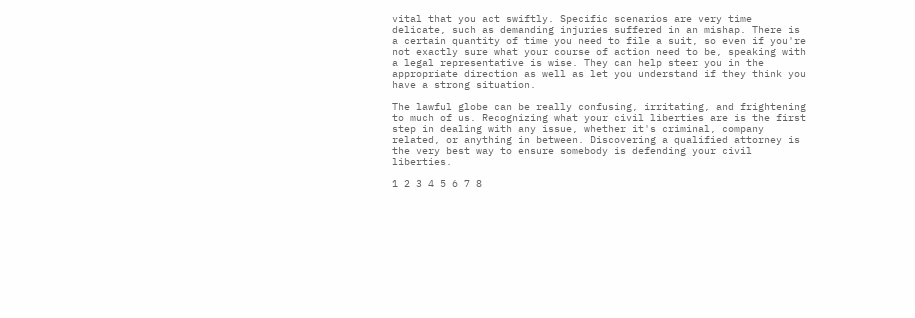vital that you act swiftly. Specific scenarios are very time delicate, such as demanding injuries suffered in an mishap. There is a certain quantity of time you need to file a suit, so even if you're not exactly sure what your course of action need to be, speaking with a legal representative is wise. They can help steer you in the appropriate direction as well as let you understand if they think you have a strong situation.

The lawful globe can be really confusing, irritating, and frightening to much of us. Recognizing what your civil liberties are is the first step in dealing with any issue, whether it's criminal, company related, or anything in between. Discovering a qualified attorney is the very best way to ensure somebody is defending your civil liberties.

1 2 3 4 5 6 7 8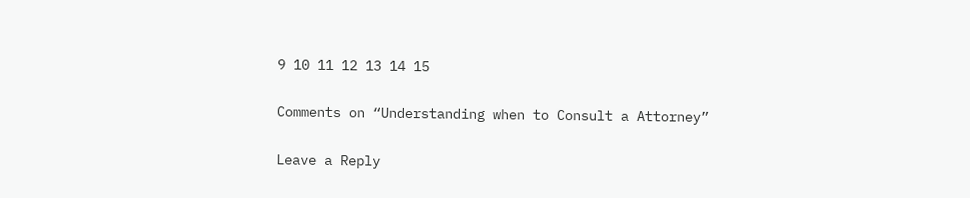9 10 11 12 13 14 15

Comments on “Understanding when to Consult a Attorney”

Leave a Reply